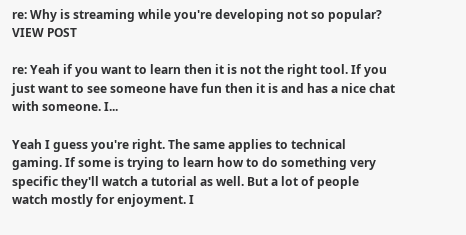re: Why is streaming while you're developing not so popular? VIEW POST

re: Yeah if you want to learn then it is not the right tool. If you just want to see someone have fun then it is and has a nice chat with someone. I...

Yeah I guess you're right. The same applies to technical gaming. If some is trying to learn how to do something very specific they'll watch a tutorial as well. But a lot of people watch mostly for enjoyment. I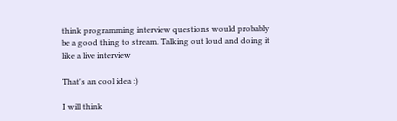think programming interview questions would probably be a good thing to stream. Talking out loud and doing it like a live interview

That's an cool idea :)

I will think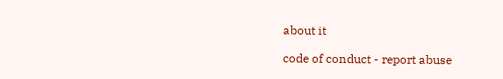about it

code of conduct - report abuse